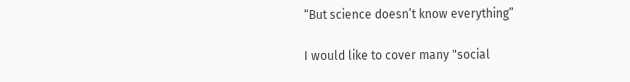“But science doesn’t know everything”

I would like to cover many "social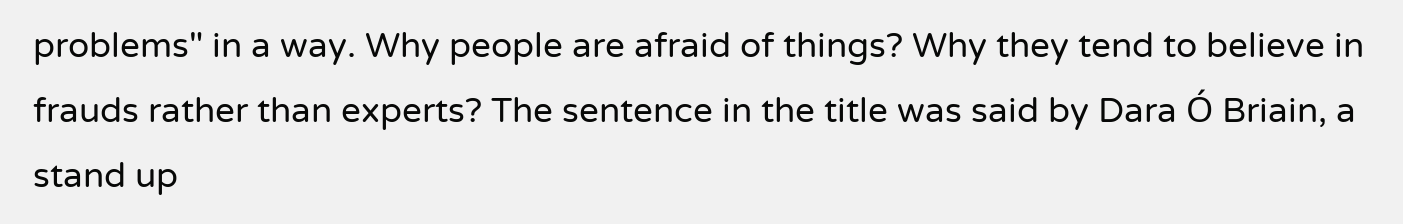problems" in a way. Why people are afraid of things? Why they tend to believe in frauds rather than experts? The sentence in the title was said by Dara Ó Briain, a stand up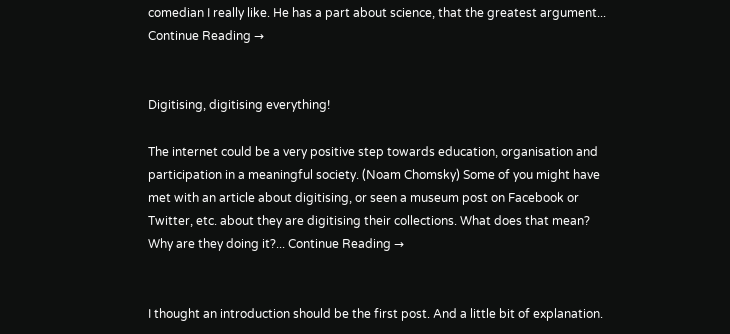comedian I really like. He has a part about science, that the greatest argument... Continue Reading →


Digitising, digitising everything!

The internet could be a very positive step towards education, organisation and participation in a meaningful society. (Noam Chomsky) Some of you might have met with an article about digitising, or seen a museum post on Facebook or Twitter, etc. about they are digitising their collections. What does that mean? Why are they doing it?... Continue Reading →


I thought an introduction should be the first post. And a little bit of explanation.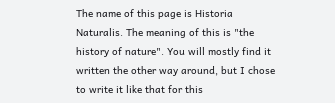The name of this page is Historia Naturalis. The meaning of this is "the history of nature". You will mostly find it written the other way around, but I chose to write it like that for this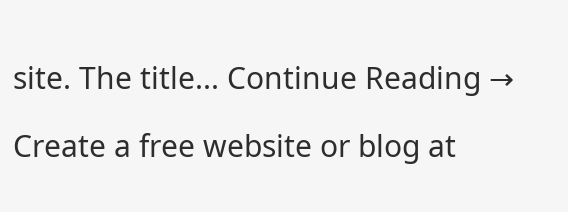site. The title... Continue Reading →

Create a free website or blog at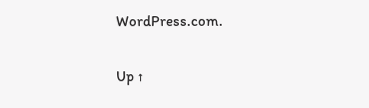WordPress.com.

Up ↑